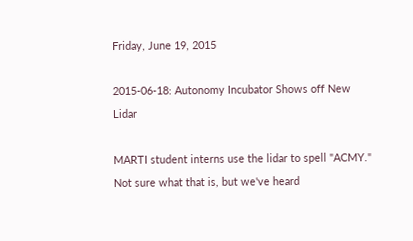Friday, June 19, 2015

2015-06-18: Autonomy Incubator Shows off New Lidar

MARTI student interns use the lidar to spell "ACMY."
Not sure what that is, but we've heard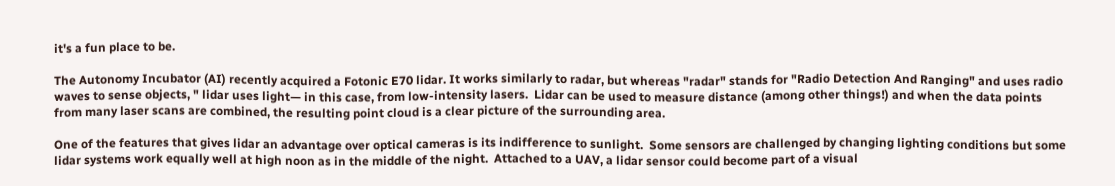it's a fun place to be.

The Autonomy Incubator (AI) recently acquired a Fotonic E70 lidar. It works similarly to radar, but whereas "radar" stands for "Radio Detection And Ranging" and uses radio waves to sense objects, " lidar uses light— in this case, from low-intensity lasers.  Lidar can be used to measure distance (among other things!) and when the data points from many laser scans are combined, the resulting point cloud is a clear picture of the surrounding area.

One of the features that gives lidar an advantage over optical cameras is its indifference to sunlight.  Some sensors are challenged by changing lighting conditions but some lidar systems work equally well at high noon as in the middle of the night.  Attached to a UAV, a lidar sensor could become part of a visual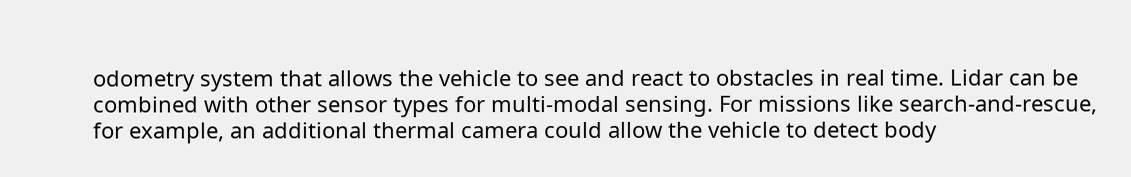odometry system that allows the vehicle to see and react to obstacles in real time. Lidar can be combined with other sensor types for multi-modal sensing. For missions like search-and-rescue, for example, an additional thermal camera could allow the vehicle to detect body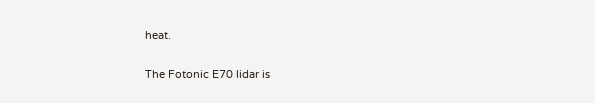heat.

The Fotonic E70 lidar is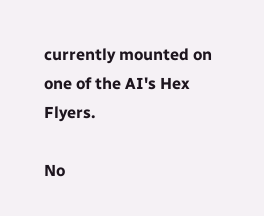currently mounted on one of the AI's Hex Flyers.

No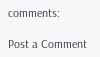comments:

Post a Comment